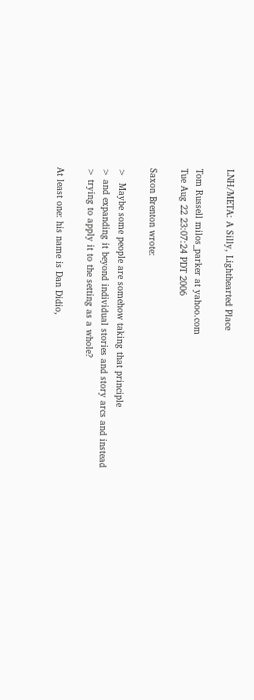LNH/META: A Silly, Lighthearted Place

Tom Russell milos_parker at yahoo.com
Tue Aug 22 23:07:24 PDT 2006

Saxon Brenton wrote:

>  Maybe some people are somehow taking that principle
> and expanding it beyond individual stories and story arcs and instead
> trying to apply it to the setting as a whole?

At least one: his name is Dan Didio,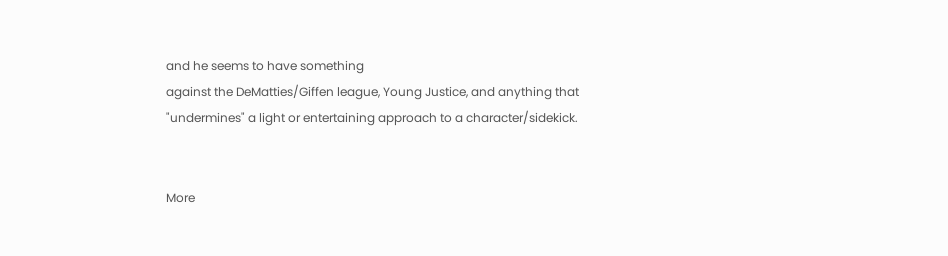and he seems to have something
against the DeMatties/Giffen league, Young Justice, and anything that
"undermines" a light or entertaining approach to a character/sidekick.


More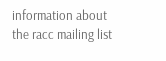information about the racc mailing list